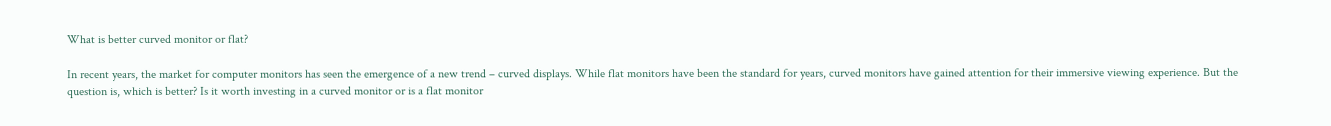What is better curved monitor or flat?

In recent years, the market for computer monitors has seen the emergence of a new trend – curved displays. While flat monitors have been the standard for years, curved monitors have gained attention for their immersive viewing experience. But the question is, which is better? Is it worth investing in a curved monitor or is a flat monitor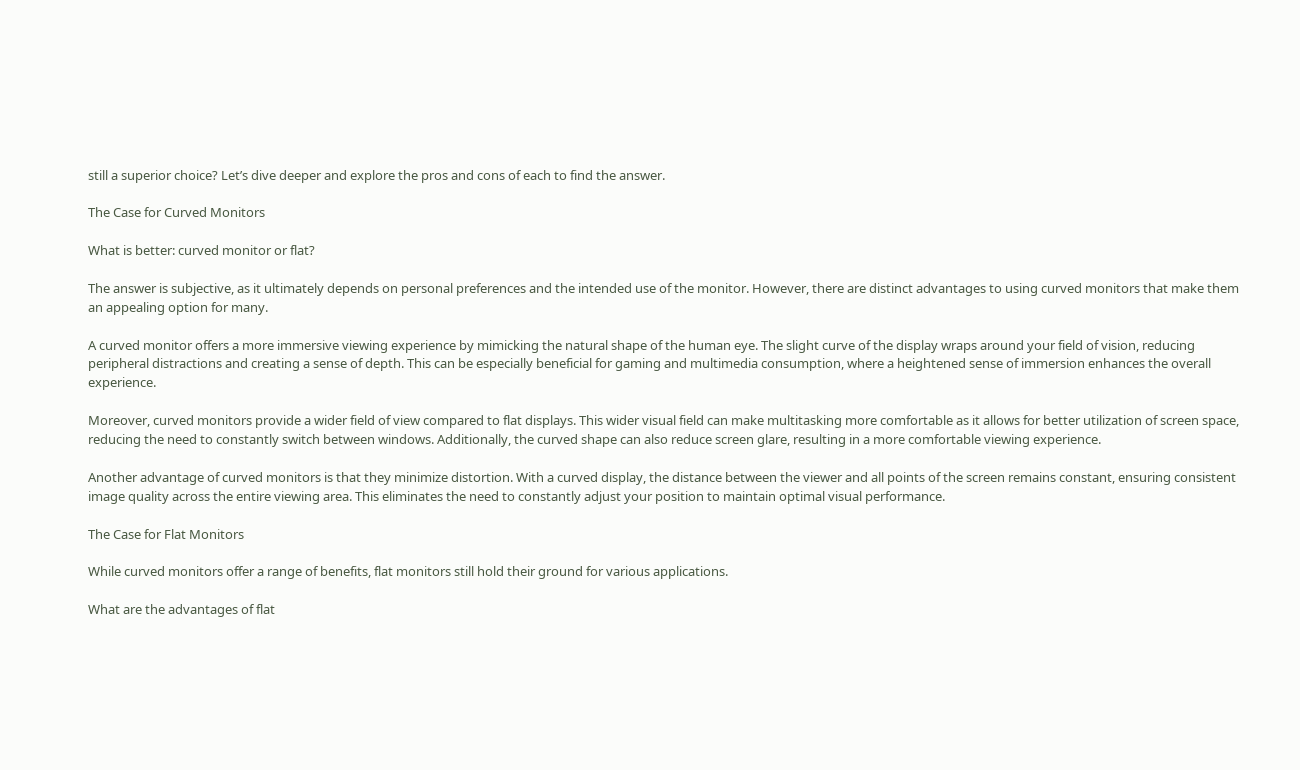still a superior choice? Let’s dive deeper and explore the pros and cons of each to find the answer.

The Case for Curved Monitors

What is better: curved monitor or flat?

The answer is subjective, as it ultimately depends on personal preferences and the intended use of the monitor. However, there are distinct advantages to using curved monitors that make them an appealing option for many.

A curved monitor offers a more immersive viewing experience by mimicking the natural shape of the human eye. The slight curve of the display wraps around your field of vision, reducing peripheral distractions and creating a sense of depth. This can be especially beneficial for gaming and multimedia consumption, where a heightened sense of immersion enhances the overall experience.

Moreover, curved monitors provide a wider field of view compared to flat displays. This wider visual field can make multitasking more comfortable as it allows for better utilization of screen space, reducing the need to constantly switch between windows. Additionally, the curved shape can also reduce screen glare, resulting in a more comfortable viewing experience.

Another advantage of curved monitors is that they minimize distortion. With a curved display, the distance between the viewer and all points of the screen remains constant, ensuring consistent image quality across the entire viewing area. This eliminates the need to constantly adjust your position to maintain optimal visual performance.

The Case for Flat Monitors

While curved monitors offer a range of benefits, flat monitors still hold their ground for various applications.

What are the advantages of flat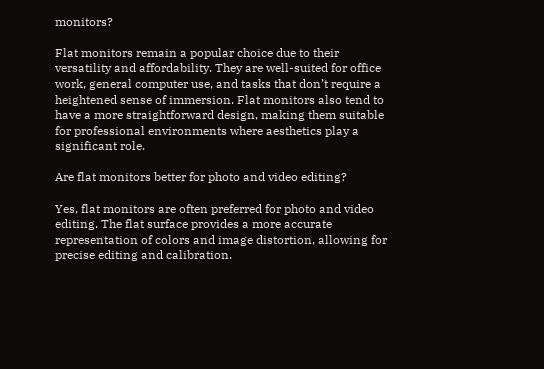monitors?

Flat monitors remain a popular choice due to their versatility and affordability. They are well-suited for office work, general computer use, and tasks that don’t require a heightened sense of immersion. Flat monitors also tend to have a more straightforward design, making them suitable for professional environments where aesthetics play a significant role.

Are flat monitors better for photo and video editing?

Yes, flat monitors are often preferred for photo and video editing. The flat surface provides a more accurate representation of colors and image distortion, allowing for precise editing and calibration.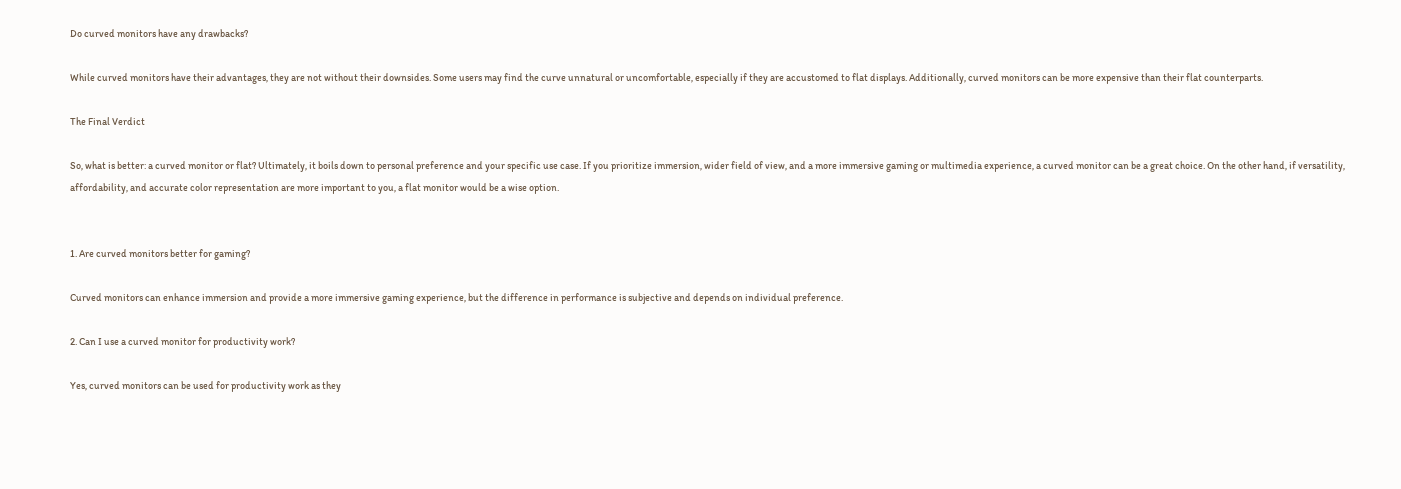Do curved monitors have any drawbacks?

While curved monitors have their advantages, they are not without their downsides. Some users may find the curve unnatural or uncomfortable, especially if they are accustomed to flat displays. Additionally, curved monitors can be more expensive than their flat counterparts.

The Final Verdict

So, what is better: a curved monitor or flat? Ultimately, it boils down to personal preference and your specific use case. If you prioritize immersion, wider field of view, and a more immersive gaming or multimedia experience, a curved monitor can be a great choice. On the other hand, if versatility, affordability, and accurate color representation are more important to you, a flat monitor would be a wise option.


1. Are curved monitors better for gaming?

Curved monitors can enhance immersion and provide a more immersive gaming experience, but the difference in performance is subjective and depends on individual preference.

2. Can I use a curved monitor for productivity work?

Yes, curved monitors can be used for productivity work as they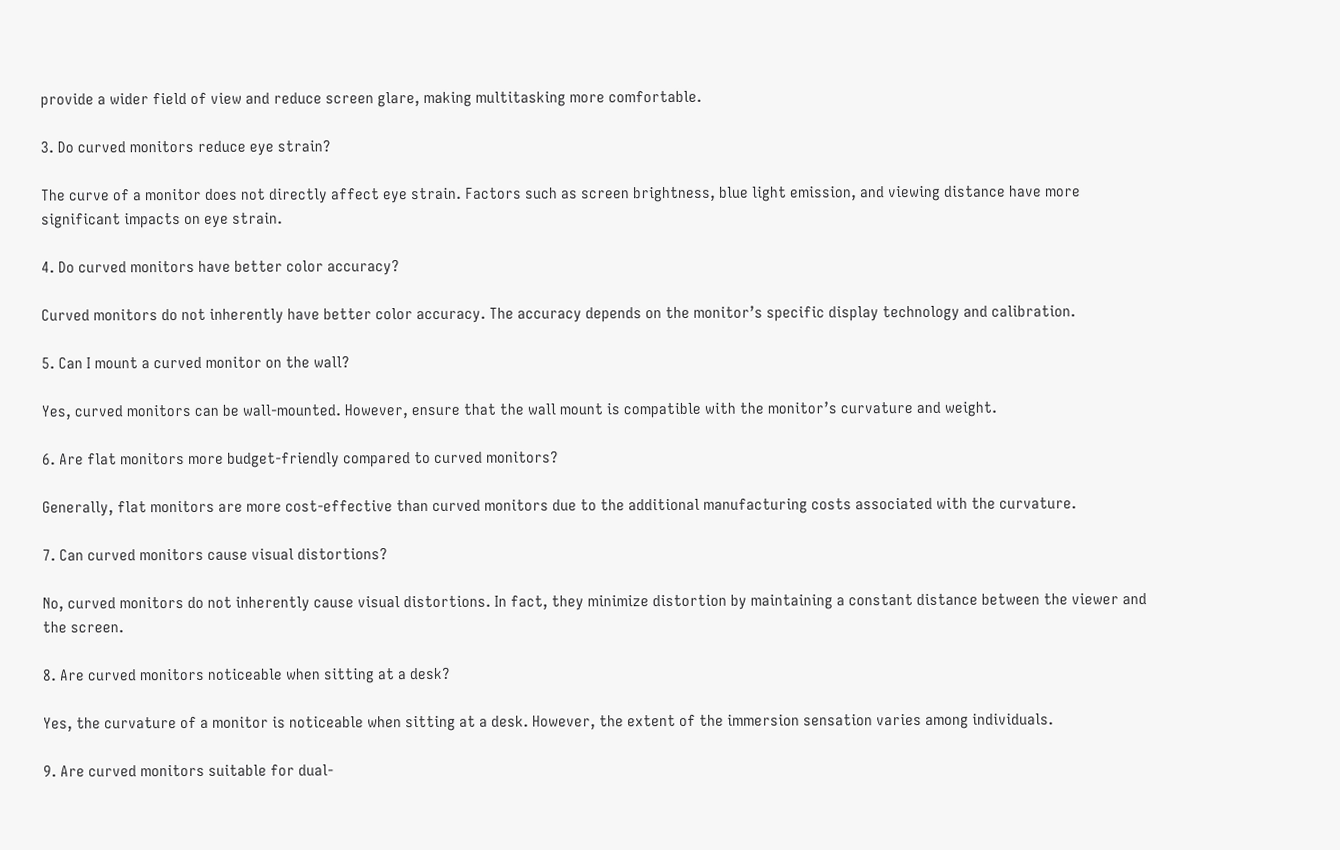provide a wider field of view and reduce screen glare, making multitasking more comfortable.

3. Do curved monitors reduce eye strain?

The curve of a monitor does not directly affect eye strain. Factors such as screen brightness, blue light emission, and viewing distance have more significant impacts on eye strain.

4. Do curved monitors have better color accuracy?

Curved monitors do not inherently have better color accuracy. The accuracy depends on the monitor’s specific display technology and calibration.

5. Can I mount a curved monitor on the wall?

Yes, curved monitors can be wall-mounted. However, ensure that the wall mount is compatible with the monitor’s curvature and weight.

6. Are flat monitors more budget-friendly compared to curved monitors?

Generally, flat monitors are more cost-effective than curved monitors due to the additional manufacturing costs associated with the curvature.

7. Can curved monitors cause visual distortions?

No, curved monitors do not inherently cause visual distortions. In fact, they minimize distortion by maintaining a constant distance between the viewer and the screen.

8. Are curved monitors noticeable when sitting at a desk?

Yes, the curvature of a monitor is noticeable when sitting at a desk. However, the extent of the immersion sensation varies among individuals.

9. Are curved monitors suitable for dual-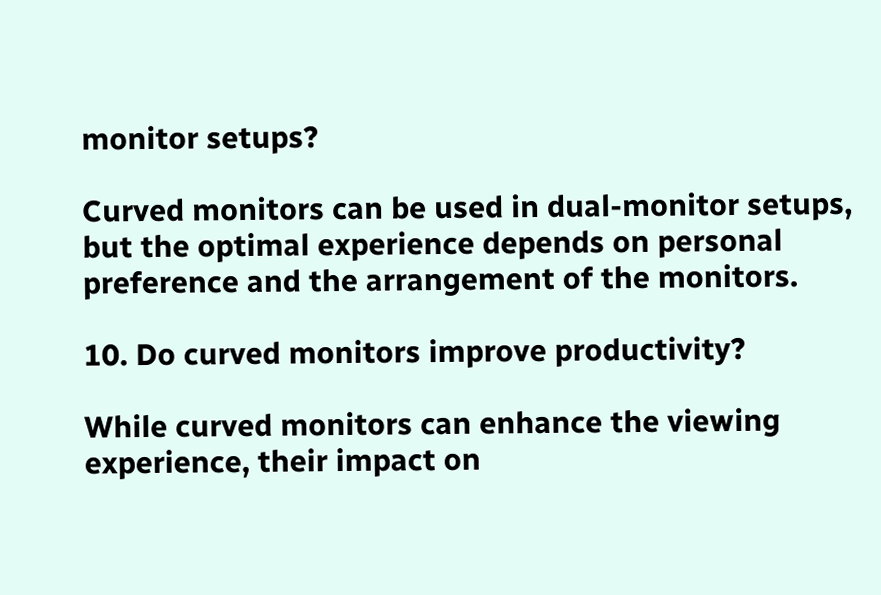monitor setups?

Curved monitors can be used in dual-monitor setups, but the optimal experience depends on personal preference and the arrangement of the monitors.

10. Do curved monitors improve productivity?

While curved monitors can enhance the viewing experience, their impact on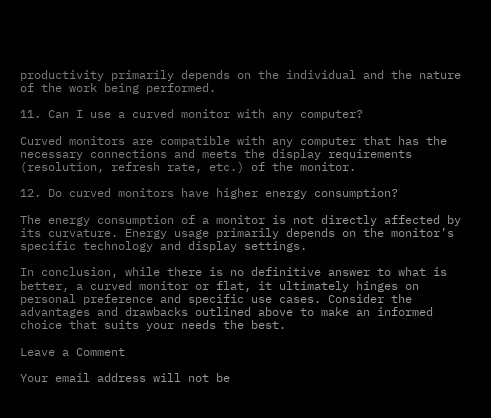productivity primarily depends on the individual and the nature of the work being performed.

11. Can I use a curved monitor with any computer?

Curved monitors are compatible with any computer that has the necessary connections and meets the display requirements (resolution, refresh rate, etc.) of the monitor.

12. Do curved monitors have higher energy consumption?

The energy consumption of a monitor is not directly affected by its curvature. Energy usage primarily depends on the monitor’s specific technology and display settings.

In conclusion, while there is no definitive answer to what is better, a curved monitor or flat, it ultimately hinges on personal preference and specific use cases. Consider the advantages and drawbacks outlined above to make an informed choice that suits your needs the best.

Leave a Comment

Your email address will not be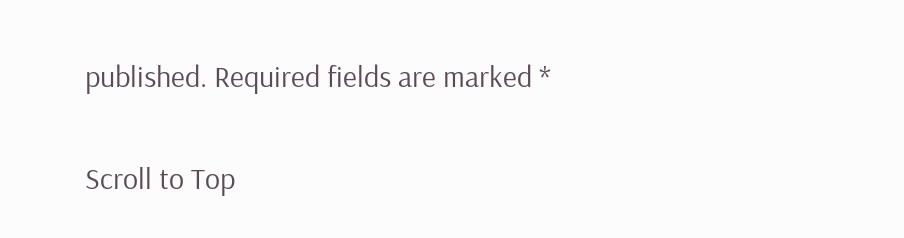published. Required fields are marked *

Scroll to Top